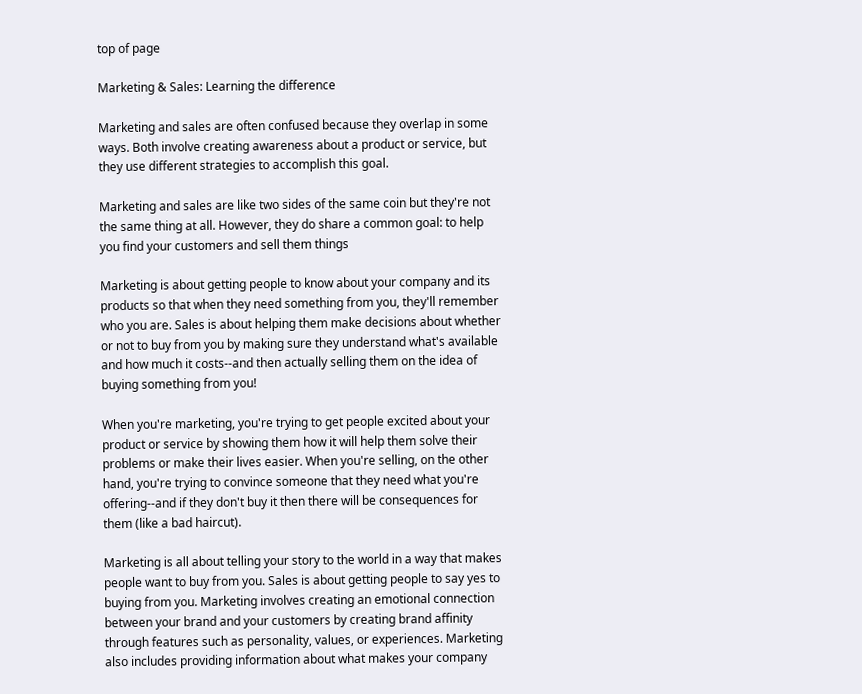top of page

Marketing & Sales: Learning the difference

Marketing and sales are often confused because they overlap in some ways. Both involve creating awareness about a product or service, but they use different strategies to accomplish this goal.

Marketing and sales are like two sides of the same coin but they're not the same thing at all. However, they do share a common goal: to help you find your customers and sell them things

Marketing is about getting people to know about your company and its products so that when they need something from you, they'll remember who you are. Sales is about helping them make decisions about whether or not to buy from you by making sure they understand what's available and how much it costs--and then actually selling them on the idea of buying something from you!

When you're marketing, you're trying to get people excited about your product or service by showing them how it will help them solve their problems or make their lives easier. When you're selling, on the other hand, you're trying to convince someone that they need what you're offering--and if they don't buy it then there will be consequences for them (like a bad haircut).

Marketing is all about telling your story to the world in a way that makes people want to buy from you. Sales is about getting people to say yes to buying from you. Marketing involves creating an emotional connection between your brand and your customers by creating brand affinity through features such as personality, values, or experiences. Marketing also includes providing information about what makes your company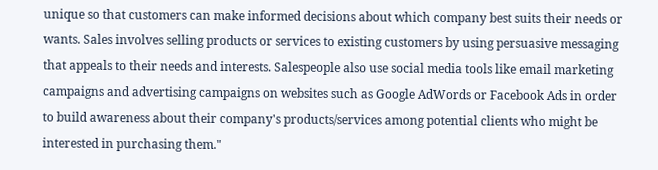unique so that customers can make informed decisions about which company best suits their needs or wants. Sales involves selling products or services to existing customers by using persuasive messaging that appeals to their needs and interests. Salespeople also use social media tools like email marketing campaigns and advertising campaigns on websites such as Google AdWords or Facebook Ads in order to build awareness about their company's products/services among potential clients who might be interested in purchasing them."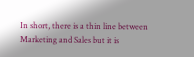In short, there is a thin line between Marketing and Sales but it is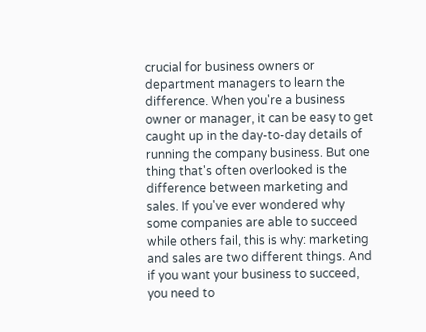crucial for business owners or department managers to learn the difference. When you're a business owner or manager, it can be easy to get caught up in the day-to-day details of running the company business. But one thing that's often overlooked is the difference between marketing and sales. If you've ever wondered why some companies are able to succeed while others fail, this is why: marketing and sales are two different things. And if you want your business to succeed, you need to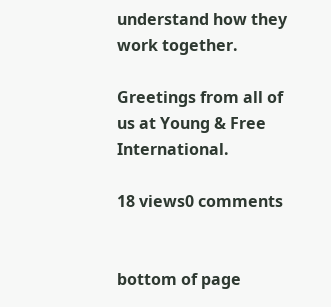understand how they work together.

Greetings from all of us at Young & Free International.

18 views0 comments


bottom of page